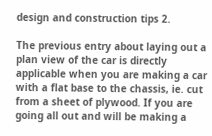design and construction tips 2.

The previous entry about laying out a plan view of the car is directly applicable when you are making a car with a flat base to the chassis, ie. cut from a sheet of plywood. If you are going all out and will be making a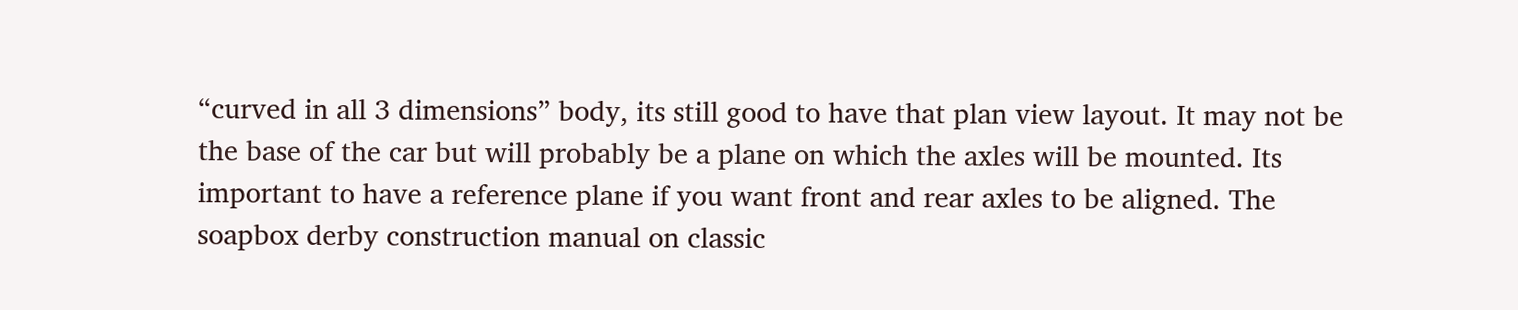“curved in all 3 dimensions” body, its still good to have that plan view layout. It may not be the base of the car but will probably be a plane on which the axles will be mounted. Its important to have a reference plane if you want front and rear axles to be aligned. The soapbox derby construction manual on classic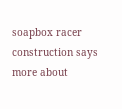soapbox racer construction says more about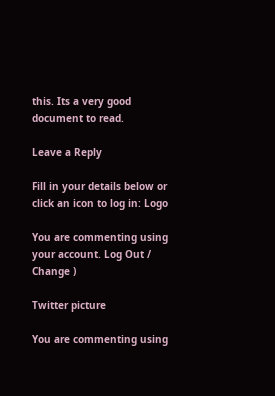this. Its a very good document to read.

Leave a Reply

Fill in your details below or click an icon to log in: Logo

You are commenting using your account. Log Out /  Change )

Twitter picture

You are commenting using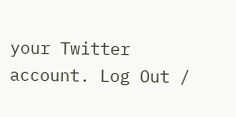your Twitter account. Log Out /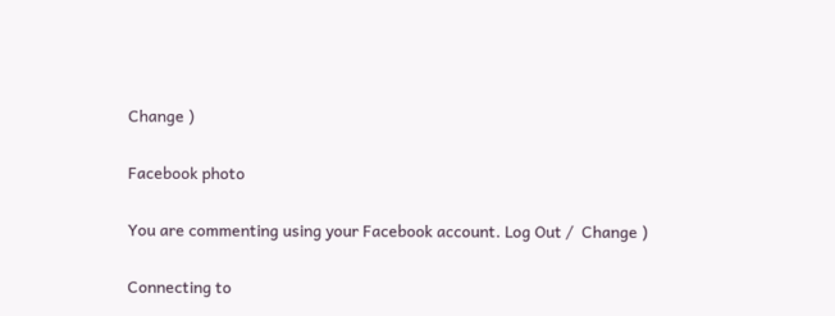Change )

Facebook photo

You are commenting using your Facebook account. Log Out /  Change )

Connecting to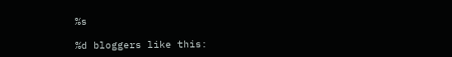%s

%d bloggers like this: